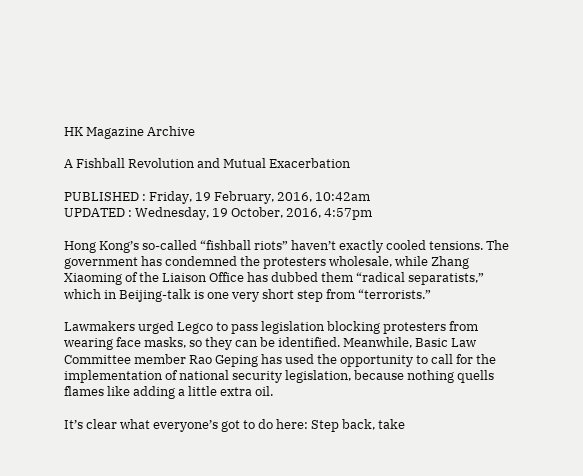HK Magazine Archive

A Fishball Revolution and Mutual Exacerbation

PUBLISHED : Friday, 19 February, 2016, 10:42am
UPDATED : Wednesday, 19 October, 2016, 4:57pm

Hong Kong’s so-called “fishball riots” haven’t exactly cooled tensions. The government has condemned the protesters wholesale, while Zhang Xiaoming of the Liaison Office has dubbed them “radical separatists,” which in Beijing-talk is one very short step from “terrorists.”

Lawmakers urged Legco to pass legislation blocking protesters from wearing face masks, so they can be identified. Meanwhile, Basic Law Committee member Rao Geping has used the opportunity to call for the implementation of national security legislation, because nothing quells flames like adding a little extra oil.

It’s clear what everyone’s got to do here: Step back, take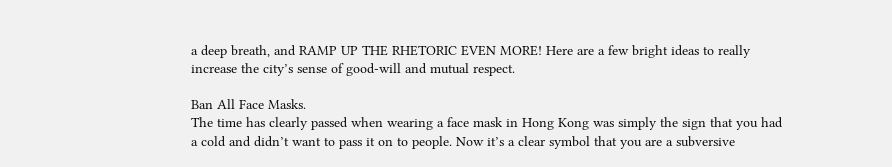a deep breath, and RAMP UP THE RHETORIC EVEN MORE! Here are a few bright ideas to really increase the city’s sense of good-will and mutual respect.

Ban All Face Masks.
The time has clearly passed when wearing a face mask in Hong Kong was simply the sign that you had a cold and didn’t want to pass it on to people. Now it’s a clear symbol that you are a subversive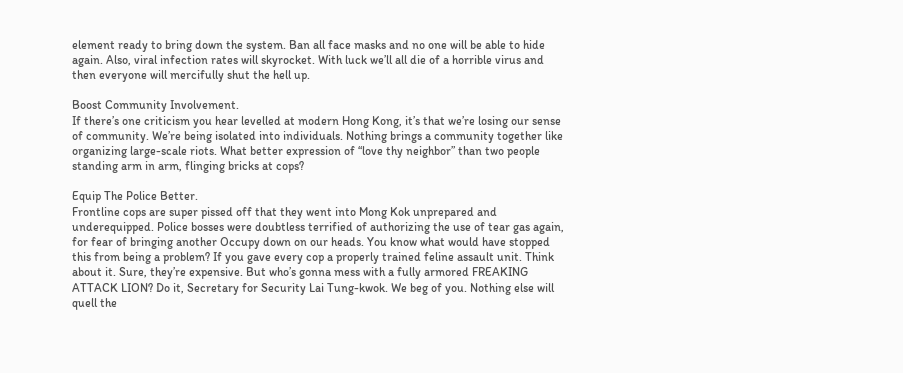element ready to bring down the system. Ban all face masks and no one will be able to hide again. Also, viral infection rates will skyrocket. With luck we’ll all die of a horrible virus and then everyone will mercifully shut the hell up.

Boost Community Involvement.
If there’s one criticism you hear levelled at modern Hong Kong, it’s that we’re losing our sense of community. We’re being isolated into individuals. Nothing brings a community together like organizing large-scale riots. What better expression of “love thy neighbor” than two people standing arm in arm, flinging bricks at cops?

Equip The Police Better.
Frontline cops are super pissed off that they went into Mong Kok unprepared and underequipped. Police bosses were doubtless terrified of authorizing the use of tear gas again, for fear of bringing another Occupy down on our heads. You know what would have stopped this from being a problem? If you gave every cop a properly trained feline assault unit. Think about it. Sure, they’re expensive. But who’s gonna mess with a fully armored FREAKING ATTACK LION? Do it, Secretary for Security Lai Tung-kwok. We beg of you. Nothing else will quell the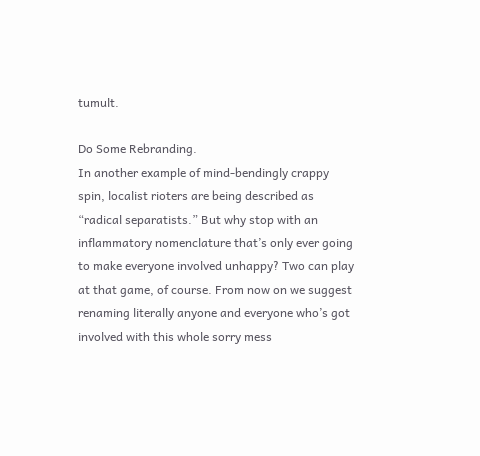tumult.

Do Some Rebranding.
In another example of mind-bendingly crappy spin, localist rioters are being described as “radical separatists.” But why stop with an inflammatory nomenclature that’s only ever going to make everyone involved unhappy? Two can play at that game, of course. From now on we suggest renaming literally anyone and everyone who’s got involved with this whole sorry mess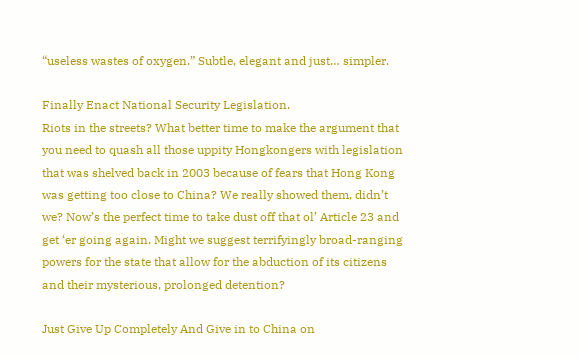“useless wastes of oxygen.” Subtle, elegant and just… simpler.

Finally Enact National Security Legislation.
Riots in the streets? What better time to make the argument that you need to quash all those uppity Hongkongers with legislation that was shelved back in 2003 because of fears that Hong Kong was getting too close to China? We really showed them, didn’t we? Now’s the perfect time to take dust off that ol’ Article 23 and get ‘er going again. Might we suggest terrifyingly broad-ranging powers for the state that allow for the abduction of its citizens and their mysterious, prolonged detention?

Just Give Up Completely And Give in to China on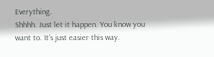Everything.
Shhhh. Just let it happen. You know you want to. It’s just easier this way.